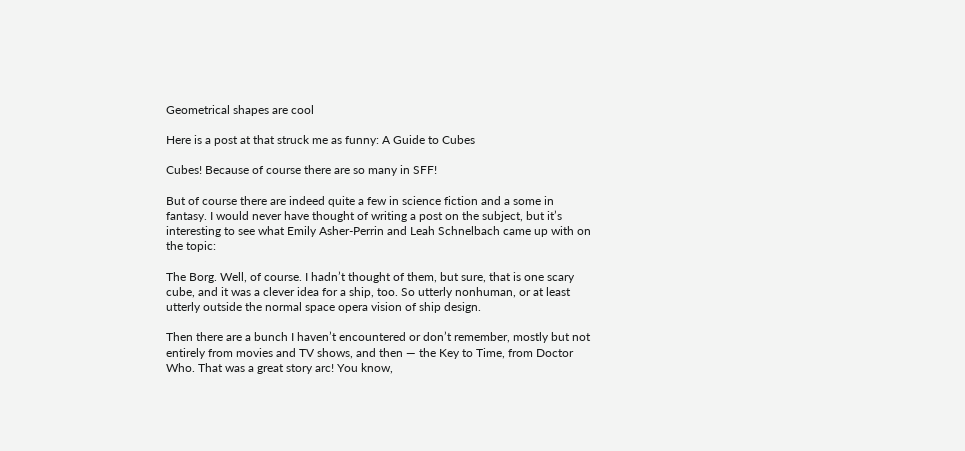Geometrical shapes are cool

Here is a post at that struck me as funny: A Guide to Cubes

Cubes! Because of course there are so many in SFF!

But of course there are indeed quite a few in science fiction and a some in fantasy. I would never have thought of writing a post on the subject, but it’s interesting to see what Emily Asher-Perrin and Leah Schnelbach came up with on the topic:

The Borg. Well, of course. I hadn’t thought of them, but sure, that is one scary cube, and it was a clever idea for a ship, too. So utterly nonhuman, or at least utterly outside the normal space opera vision of ship design.

Then there are a bunch I haven’t encountered or don’t remember, mostly but not entirely from movies and TV shows, and then — the Key to Time, from Doctor Who. That was a great story arc! You know,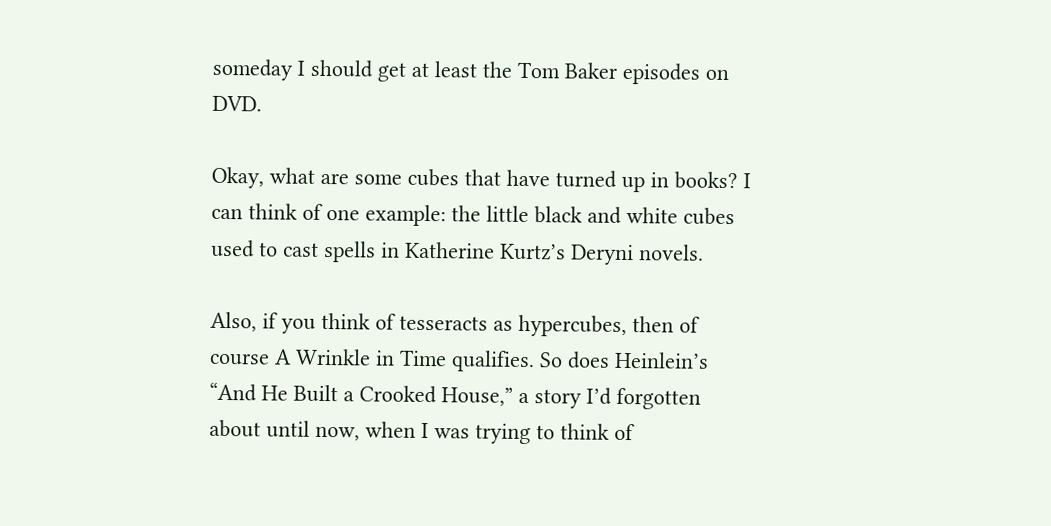someday I should get at least the Tom Baker episodes on DVD.

Okay, what are some cubes that have turned up in books? I can think of one example: the little black and white cubes used to cast spells in Katherine Kurtz’s Deryni novels.

Also, if you think of tesseracts as hypercubes, then of course A Wrinkle in Time qualifies. So does Heinlein’s “And He Built a Crooked House,” a story I’d forgotten about until now, when I was trying to think of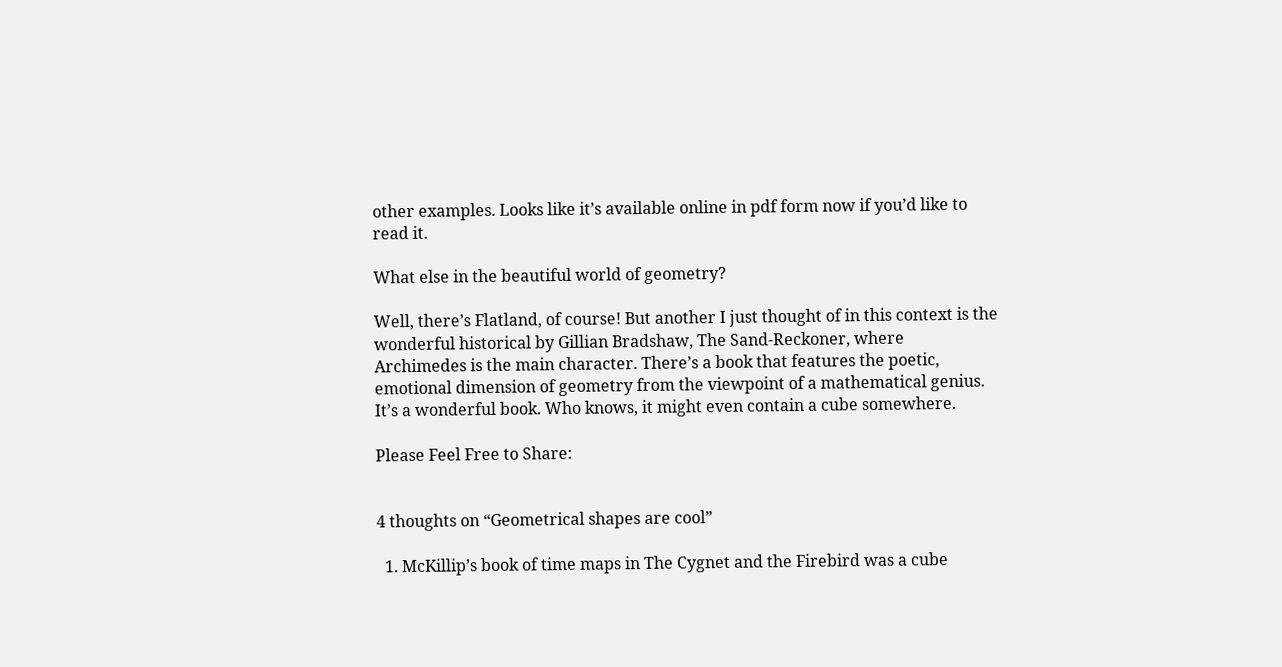other examples. Looks like it’s available online in pdf form now if you’d like to read it.

What else in the beautiful world of geometry?

Well, there’s Flatland, of course! But another I just thought of in this context is the wonderful historical by Gillian Bradshaw, The Sand-Reckoner, where Archimedes is the main character. There’s a book that features the poetic, emotional dimension of geometry from the viewpoint of a mathematical genius. It’s a wonderful book. Who knows, it might even contain a cube somewhere.

Please Feel Free to Share:


4 thoughts on “Geometrical shapes are cool”

  1. McKillip’s book of time maps in The Cygnet and the Firebird was a cube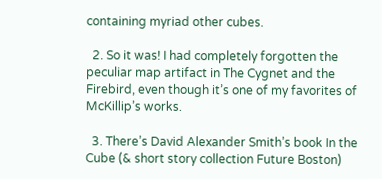containing myriad other cubes.

  2. So it was! I had completely forgotten the peculiar map artifact in The Cygnet and the Firebird, even though it’s one of my favorites of McKillip’s works.

  3. There’s David Alexander Smith’s book In the Cube (& short story collection Future Boston)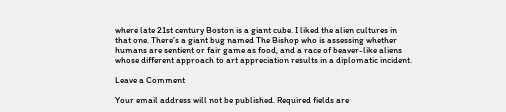where late 21st century Boston is a giant cube. I liked the alien cultures in that one. There’s a giant bug named The Bishop who is assessing whether humans are sentient or fair game as food, and a race of beaver-like aliens whose different approach to art appreciation results in a diplomatic incident.

Leave a Comment

Your email address will not be published. Required fields are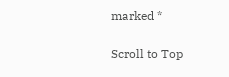marked *

Scroll to Top